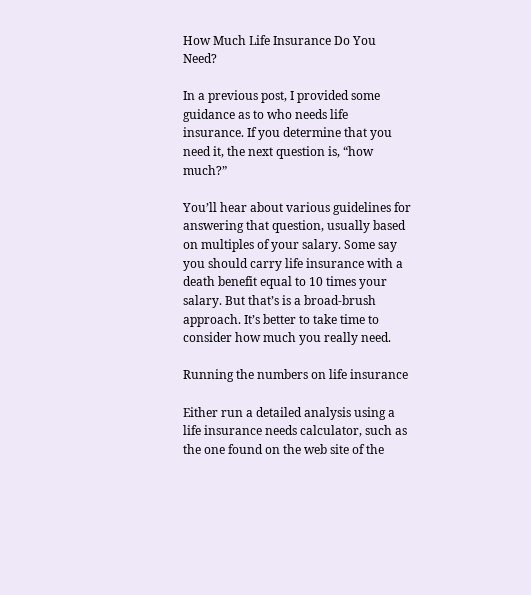How Much Life Insurance Do You Need?

In a previous post, I provided some guidance as to who needs life insurance. If you determine that you need it, the next question is, “how much?”

You’ll hear about various guidelines for answering that question, usually based on multiples of your salary. Some say you should carry life insurance with a death benefit equal to 10 times your salary. But that’s is a broad-brush approach. It’s better to take time to consider how much you really need.

Running the numbers on life insurance

Either run a detailed analysis using a life insurance needs calculator, such as the one found on the web site of the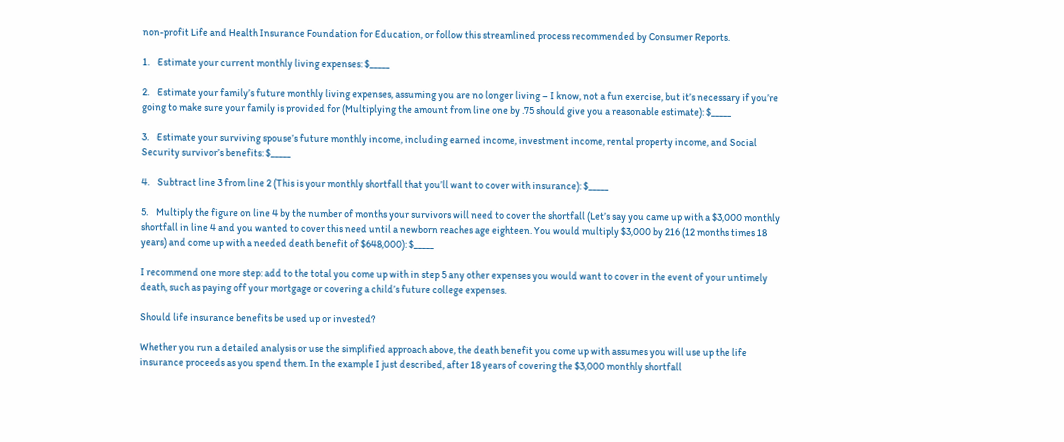non-profit Life and Health Insurance Foundation for Education, or follow this streamlined process recommended by Consumer Reports.

1.    Estimate your current monthly living expenses: $_____

2.    Estimate your family’s future monthly living expenses, assuming you are no longer living – I know, not a fun exercise, but it’s necessary if you’re going to make sure your family is provided for (Multiplying the amount from line one by .75 should give you a reasonable estimate): $_____

3.    Estimate your surviving spouse’s future monthly income, including earned income, investment income, rental property income, and Social Security survivor’s benefits: $_____

4.    Subtract line 3 from line 2 (This is your monthly shortfall that you’ll want to cover with insurance): $_____

5.    Multiply the figure on line 4 by the number of months your survivors will need to cover the shortfall (Let’s say you came up with a $3,000 monthly shortfall in line 4 and you wanted to cover this need until a newborn reaches age eighteen. You would multiply $3,000 by 216 (12 months times 18 years) and come up with a needed death benefit of $648,000): $_____

I recommend one more step: add to the total you come up with in step 5 any other expenses you would want to cover in the event of your untimely death, such as paying off your mortgage or covering a child’s future college expenses.

Should life insurance benefits be used up or invested?

Whether you run a detailed analysis or use the simplified approach above, the death benefit you come up with assumes you will use up the life insurance proceeds as you spend them. In the example I just described, after 18 years of covering the $3,000 monthly shortfall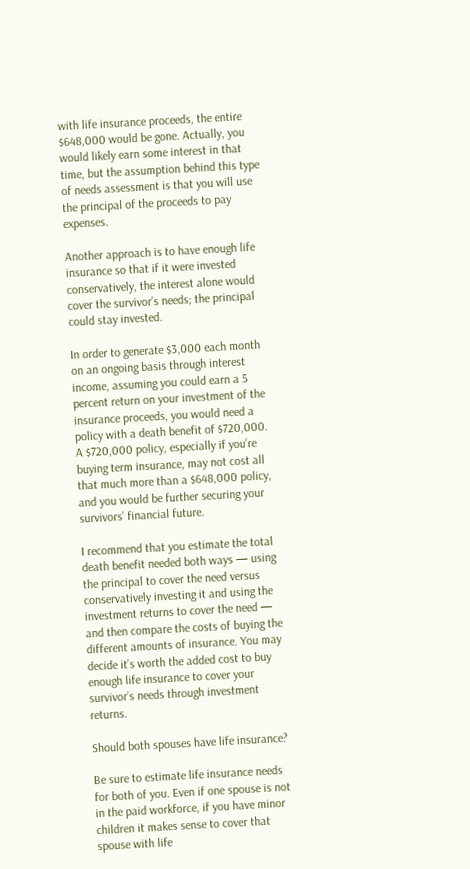with life insurance proceeds, the entire $648,000 would be gone. Actually, you would likely earn some interest in that time, but the assumption behind this type of needs assessment is that you will use the principal of the proceeds to pay expenses.

Another approach is to have enough life insurance so that if it were invested conservatively, the interest alone would cover the survivor’s needs; the principal could stay invested.

In order to generate $3,000 each month on an ongoing basis through interest income, assuming you could earn a 5 percent return on your investment of the insurance proceeds, you would need a policy with a death benefit of $720,000. A $720,000 policy, especially if you’re buying term insurance, may not cost all that much more than a $648,000 policy, and you would be further securing your survivors’ financial future.

I recommend that you estimate the total death benefit needed both ways — using the principal to cover the need versus conservatively investing it and using the investment returns to cover the need — and then compare the costs of buying the different amounts of insurance. You may decide it’s worth the added cost to buy enough life insurance to cover your survivor’s needs through investment returns.

Should both spouses have life insurance?

Be sure to estimate life insurance needs for both of you. Even if one spouse is not in the paid workforce, if you have minor children it makes sense to cover that spouse with life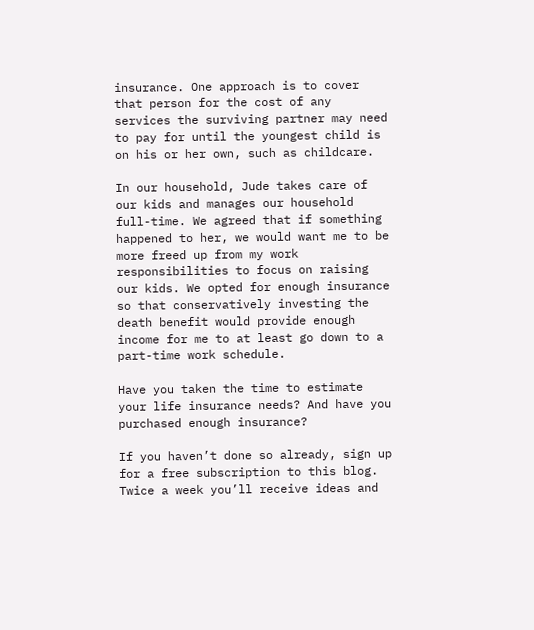insurance. One approach is to cover that person for the cost of any services the surviving partner may need to pay for until the youngest child is on his or her own, such as childcare.

In our household, Jude takes care of our kids and manages our household full-time. We agreed that if something happened to her, we would want me to be more freed up from my work responsibilities to focus on raising our kids. We opted for enough insurance so that conservatively investing the death benefit would provide enough income for me to at least go down to a part-time work schedule.

Have you taken the time to estimate your life insurance needs? And have you purchased enough insurance?

If you haven’t done so already, sign up for a free subscription to this blog. Twice a week you’ll receive ideas and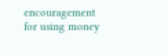encouragement for using money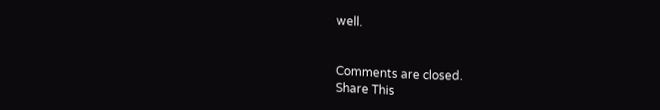well.


Comments are closed.
Share This